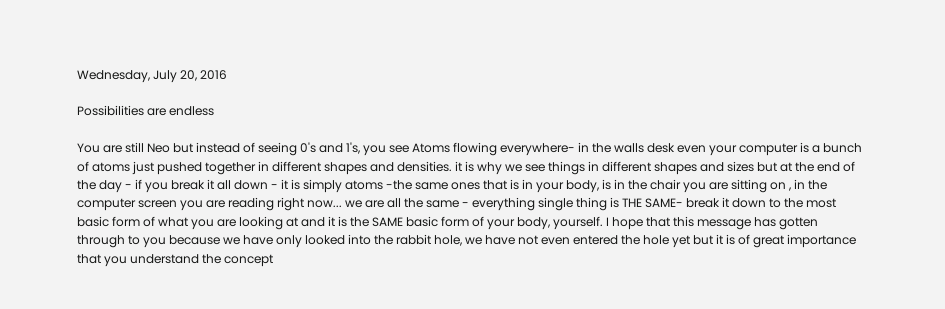Wednesday, July 20, 2016

Possibilities are endless

You are still Neo but instead of seeing 0's and 1's, you see Atoms flowing everywhere- in the walls desk even your computer is a bunch of atoms just pushed together in different shapes and densities. it is why we see things in different shapes and sizes but at the end of the day - if you break it all down - it is simply atoms -the same ones that is in your body, is in the chair you are sitting on , in the computer screen you are reading right now... we are all the same - everything single thing is THE SAME- break it down to the most basic form of what you are looking at and it is the SAME basic form of your body, yourself. I hope that this message has gotten through to you because we have only looked into the rabbit hole, we have not even entered the hole yet but it is of great importance that you understand the concept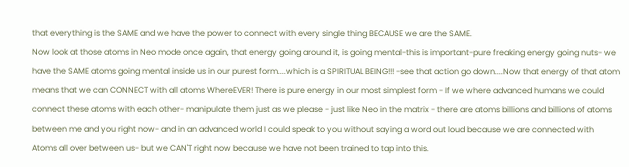that everything is the SAME and we have the power to connect with every single thing BECAUSE we are the SAME.
Now look at those atoms in Neo mode once again, that energy going around it, is going mental-this is important-pure freaking energy going nuts- we have the SAME atoms going mental inside us in our purest form....which is a SPIRITUAL BEING!!! -see that action go down....Now that energy of that atom means that we can CONNECT with all atoms WhereEVER! There is pure energy in our most simplest form - If we where advanced humans we could connect these atoms with each other- manipulate them just as we please - just like Neo in the matrix - there are atoms billions and billions of atoms between me and you right now- and in an advanced world I could speak to you without saying a word out loud because we are connected with Atoms all over between us- but we CAN'T right now because we have not been trained to tap into this.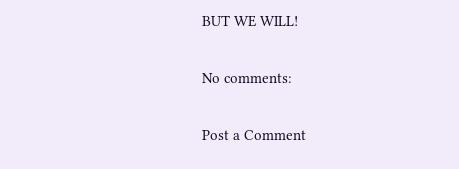BUT WE WILL!

No comments:

Post a Comment